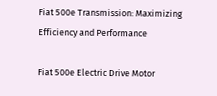Fiat 500e Transmission: Maximizing Efficiency and Performance

Fiat 500e Electric Drive Motor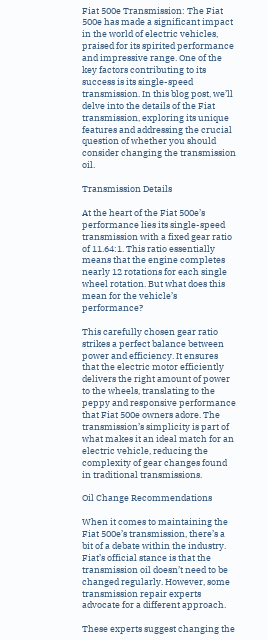Fiat 500e Transmission: The Fiat 500e has made a significant impact in the world of electric vehicles, praised for its spirited performance and impressive range. One of the key factors contributing to its success is its single-speed transmission. In this blog post, we’ll delve into the details of the Fiat transmission, exploring its unique features and addressing the crucial question of whether you should consider changing the transmission oil.

Transmission Details

At the heart of the Fiat 500e’s performance lies its single-speed transmission with a fixed gear ratio of 11.64:1. This ratio essentially means that the engine completes nearly 12 rotations for each single wheel rotation. But what does this mean for the vehicle’s performance?

This carefully chosen gear ratio strikes a perfect balance between power and efficiency. It ensures that the electric motor efficiently delivers the right amount of power to the wheels, translating to the peppy and responsive performance that Fiat 500e owners adore. The transmission’s simplicity is part of what makes it an ideal match for an electric vehicle, reducing the complexity of gear changes found in traditional transmissions.

Oil Change Recommendations

When it comes to maintaining the Fiat 500e’s transmission, there’s a bit of a debate within the industry. Fiat’s official stance is that the transmission oil doesn’t need to be changed regularly. However, some transmission repair experts advocate for a different approach.

These experts suggest changing the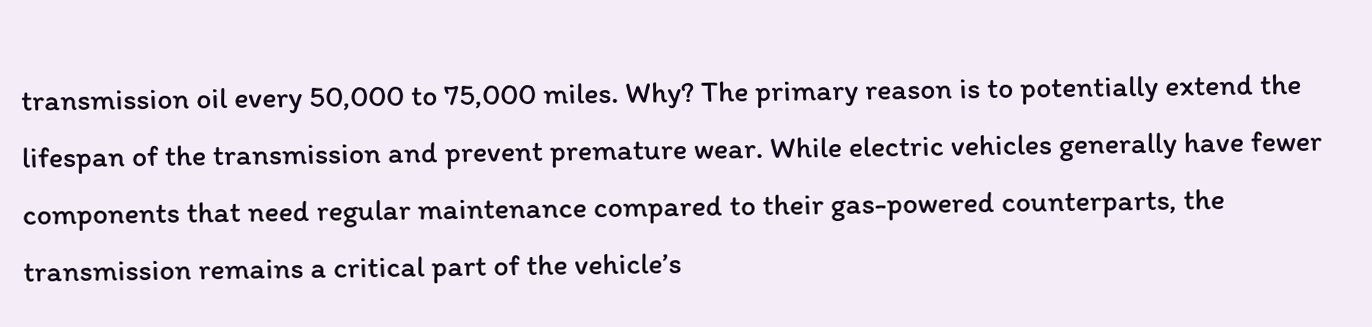transmission oil every 50,000 to 75,000 miles. Why? The primary reason is to potentially extend the lifespan of the transmission and prevent premature wear. While electric vehicles generally have fewer components that need regular maintenance compared to their gas-powered counterparts, the transmission remains a critical part of the vehicle’s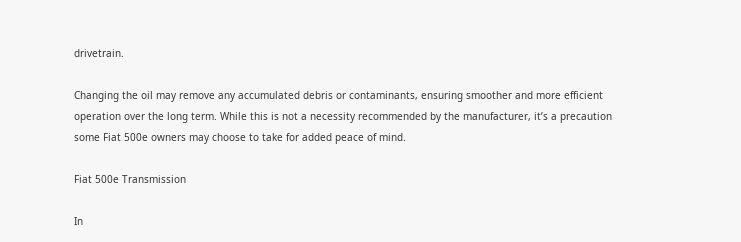drivetrain.

Changing the oil may remove any accumulated debris or contaminants, ensuring smoother and more efficient operation over the long term. While this is not a necessity recommended by the manufacturer, it’s a precaution some Fiat 500e owners may choose to take for added peace of mind.

Fiat 500e Transmission

In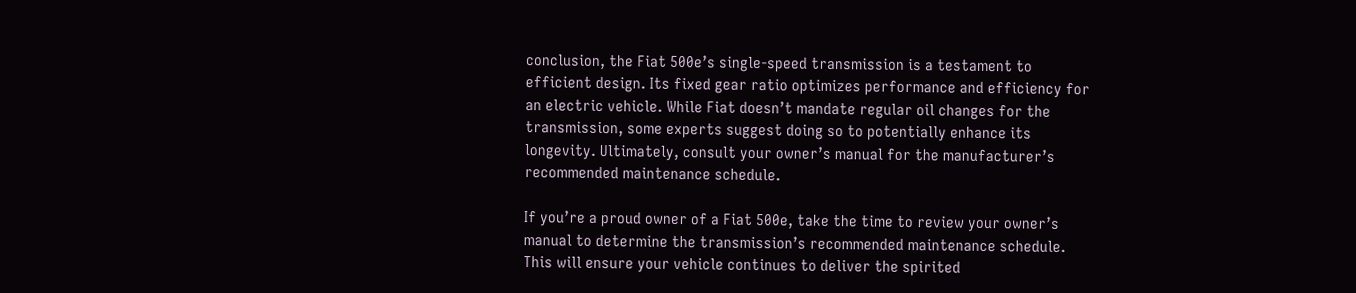conclusion, the Fiat 500e’s single-speed transmission is a testament to efficient design. Its fixed gear ratio optimizes performance and efficiency for an electric vehicle. While Fiat doesn’t mandate regular oil changes for the transmission, some experts suggest doing so to potentially enhance its longevity. Ultimately, consult your owner’s manual for the manufacturer’s recommended maintenance schedule.

If you’re a proud owner of a Fiat 500e, take the time to review your owner’s manual to determine the transmission’s recommended maintenance schedule. This will ensure your vehicle continues to deliver the spirited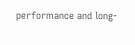performance and long-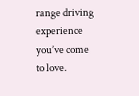range driving experience you’ve come to love.